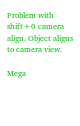Problem with shift+0 camera align. Object aligns to camera view.

Mega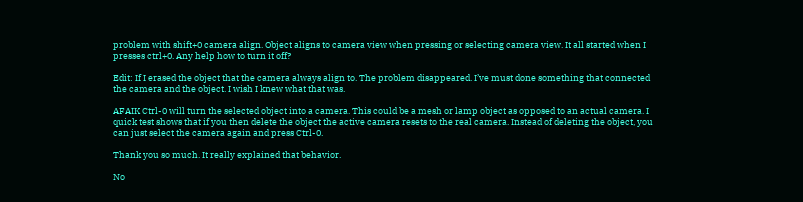problem with shift+0 camera align. Object aligns to camera view when pressing or selecting camera view. It all started when I presses ctrl+0. Any help how to turn it off?

Edit: If I erased the object that the camera always align to. The problem disappeared. I’ve must done something that connected the camera and the object. I wish I knew what that was.

AFAIK Ctrl-0 will turn the selected object into a camera. This could be a mesh or lamp object as opposed to an actual camera. I quick test shows that if you then delete the object the active camera resets to the real camera. Instead of deleting the object, you can just select the camera again and press Ctrl-0.

Thank you so much. It really explained that behavior.

No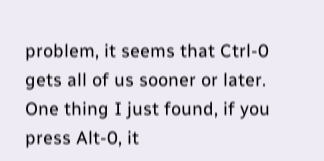problem, it seems that Ctrl-0 gets all of us sooner or later. One thing I just found, if you press Alt-0, it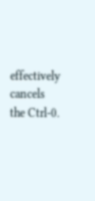effectively cancels the Ctrl-0.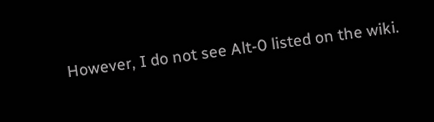However, I do not see Alt-0 listed on the wiki.